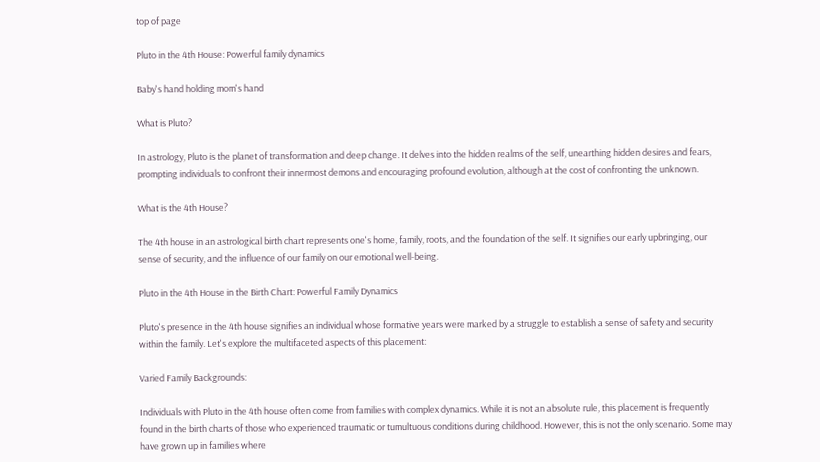top of page

Pluto in the 4th House: Powerful family dynamics

Baby's hand holding mom's hand

What is Pluto?

In astrology, Pluto is the planet of transformation and deep change. It delves into the hidden realms of the self, unearthing hidden desires and fears, prompting individuals to confront their innermost demons and encouraging profound evolution, although at the cost of confronting the unknown.

What is the 4th House?

The 4th house in an astrological birth chart represents one's home, family, roots, and the foundation of the self. It signifies our early upbringing, our sense of security, and the influence of our family on our emotional well-being.

Pluto in the 4th House in the Birth Chart: Powerful Family Dynamics

Pluto's presence in the 4th house signifies an individual whose formative years were marked by a struggle to establish a sense of safety and security within the family. Let's explore the multifaceted aspects of this placement:

Varied Family Backgrounds:

Individuals with Pluto in the 4th house often come from families with complex dynamics. While it is not an absolute rule, this placement is frequently found in the birth charts of those who experienced traumatic or tumultuous conditions during childhood. However, this is not the only scenario. Some may have grown up in families where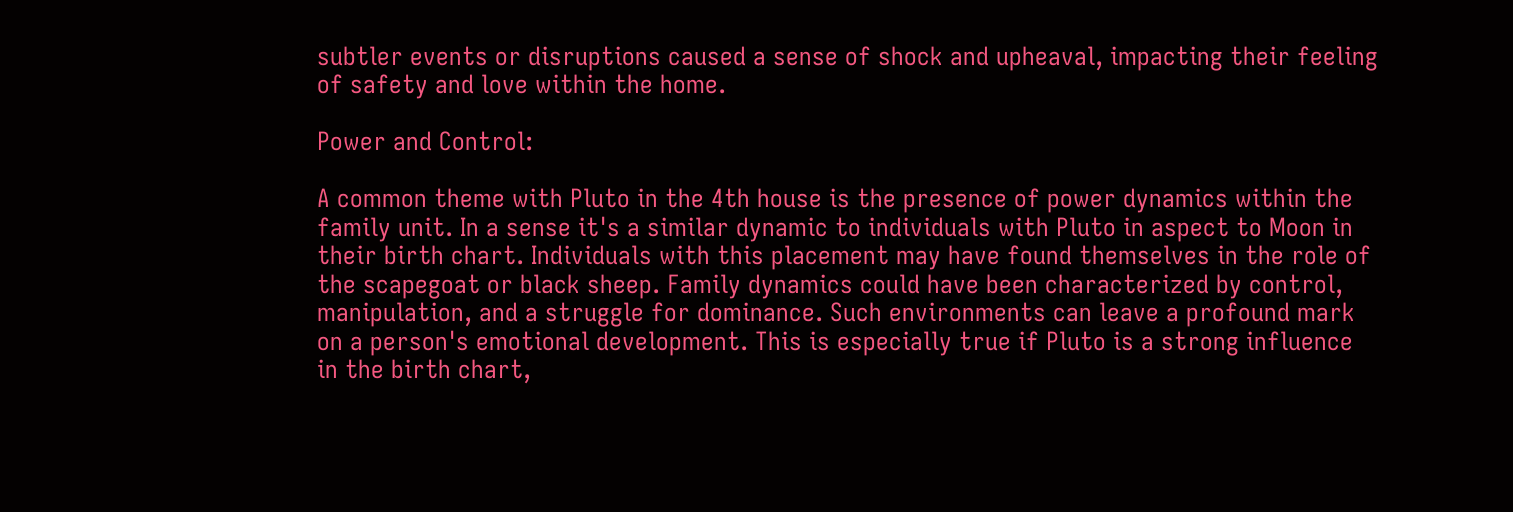subtler events or disruptions caused a sense of shock and upheaval, impacting their feeling of safety and love within the home.

Power and Control:

A common theme with Pluto in the 4th house is the presence of power dynamics within the family unit. In a sense it's a similar dynamic to individuals with Pluto in aspect to Moon in their birth chart. Individuals with this placement may have found themselves in the role of the scapegoat or black sheep. Family dynamics could have been characterized by control, manipulation, and a struggle for dominance. Such environments can leave a profound mark on a person's emotional development. This is especially true if Pluto is a strong influence in the birth chart,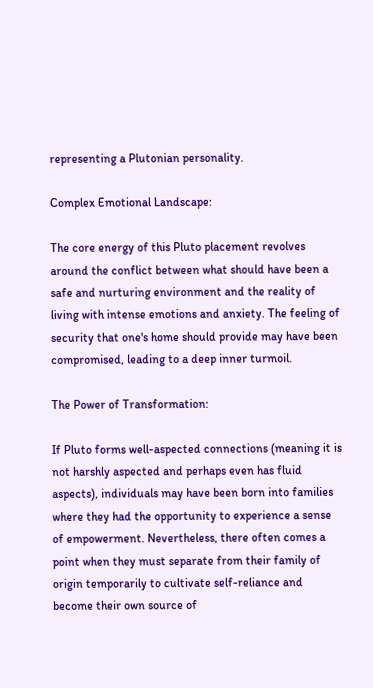representing a Plutonian personality.

Complex Emotional Landscape:

The core energy of this Pluto placement revolves around the conflict between what should have been a safe and nurturing environment and the reality of living with intense emotions and anxiety. The feeling of security that one's home should provide may have been compromised, leading to a deep inner turmoil.

The Power of Transformation:

If Pluto forms well-aspected connections (meaning it is not harshly aspected and perhaps even has fluid aspects), individuals may have been born into families where they had the opportunity to experience a sense of empowerment. Nevertheless, there often comes a point when they must separate from their family of origin temporarily to cultivate self-reliance and become their own source of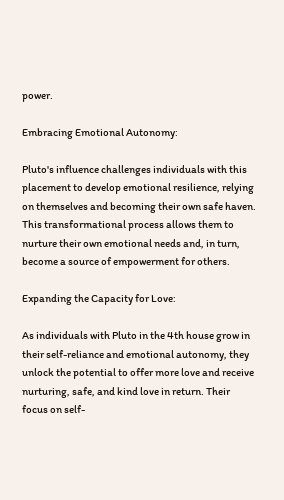power.

Embracing Emotional Autonomy:

Pluto's influence challenges individuals with this placement to develop emotional resilience, relying on themselves and becoming their own safe haven. This transformational process allows them to nurture their own emotional needs and, in turn, become a source of empowerment for others.

Expanding the Capacity for Love:

As individuals with Pluto in the 4th house grow in their self-reliance and emotional autonomy, they unlock the potential to offer more love and receive nurturing, safe, and kind love in return. Their focus on self-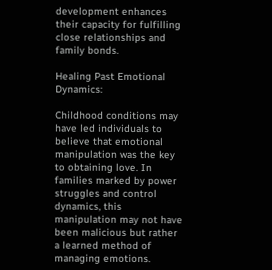development enhances their capacity for fulfilling close relationships and family bonds.

Healing Past Emotional Dynamics:

Childhood conditions may have led individuals to believe that emotional manipulation was the key to obtaining love. In families marked by power struggles and control dynamics, this manipulation may not have been malicious but rather a learned method of managing emotions.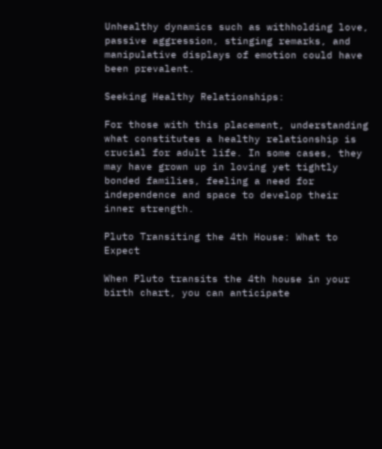Unhealthy dynamics such as withholding love, passive aggression, stinging remarks, and manipulative displays of emotion could have been prevalent.

Seeking Healthy Relationships:

For those with this placement, understanding what constitutes a healthy relationship is crucial for adult life. In some cases, they may have grown up in loving yet tightly bonded families, feeling a need for independence and space to develop their inner strength.

Pluto Transiting the 4th House: What to Expect

When Pluto transits the 4th house in your birth chart, you can anticipate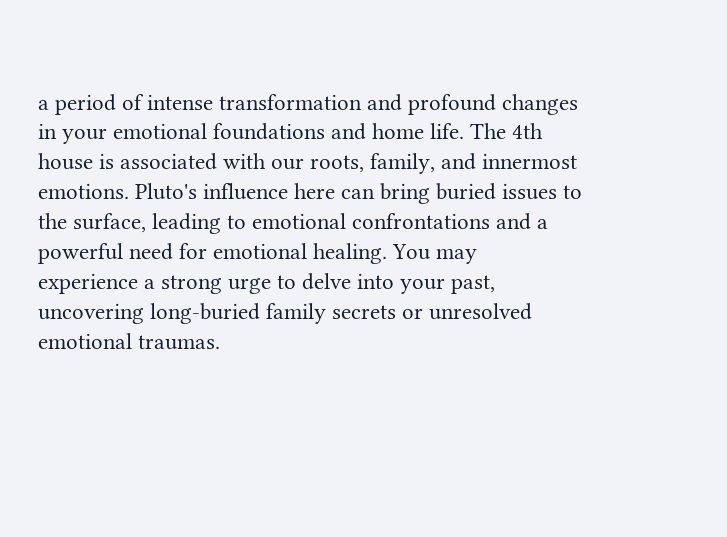a period of intense transformation and profound changes in your emotional foundations and home life. The 4th house is associated with our roots, family, and innermost emotions. Pluto's influence here can bring buried issues to the surface, leading to emotional confrontations and a powerful need for emotional healing. You may experience a strong urge to delve into your past, uncovering long-buried family secrets or unresolved emotional traumas.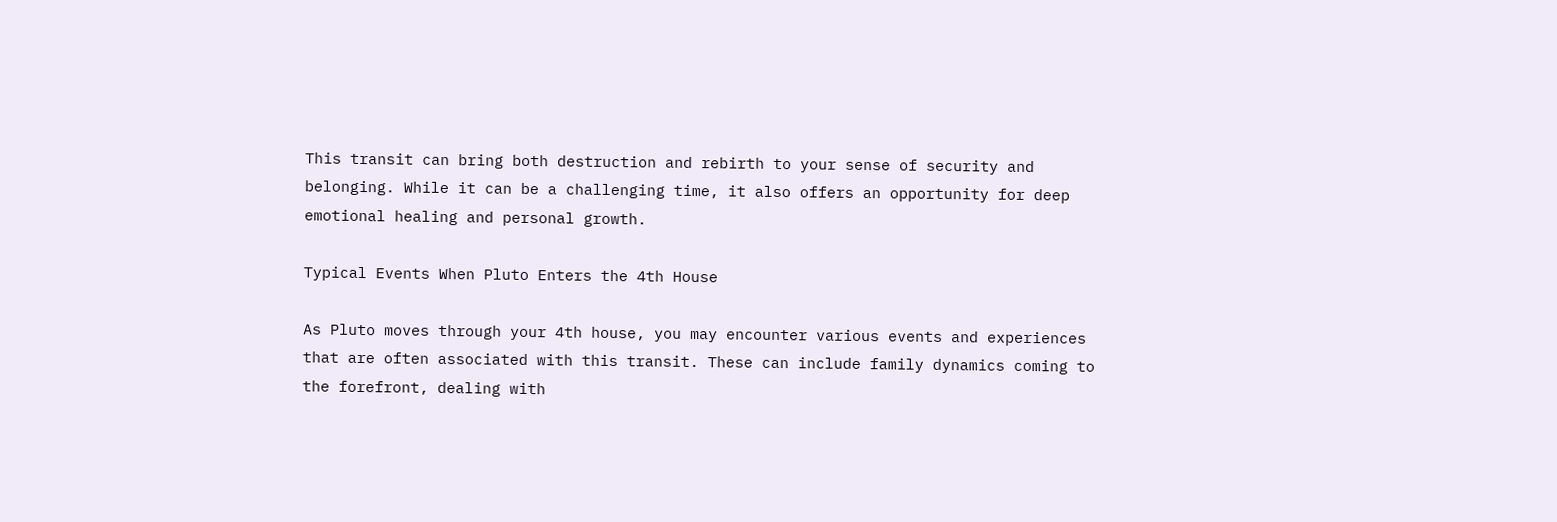This transit can bring both destruction and rebirth to your sense of security and belonging. While it can be a challenging time, it also offers an opportunity for deep emotional healing and personal growth.

Typical Events When Pluto Enters the 4th House

As Pluto moves through your 4th house, you may encounter various events and experiences that are often associated with this transit. These can include family dynamics coming to the forefront, dealing with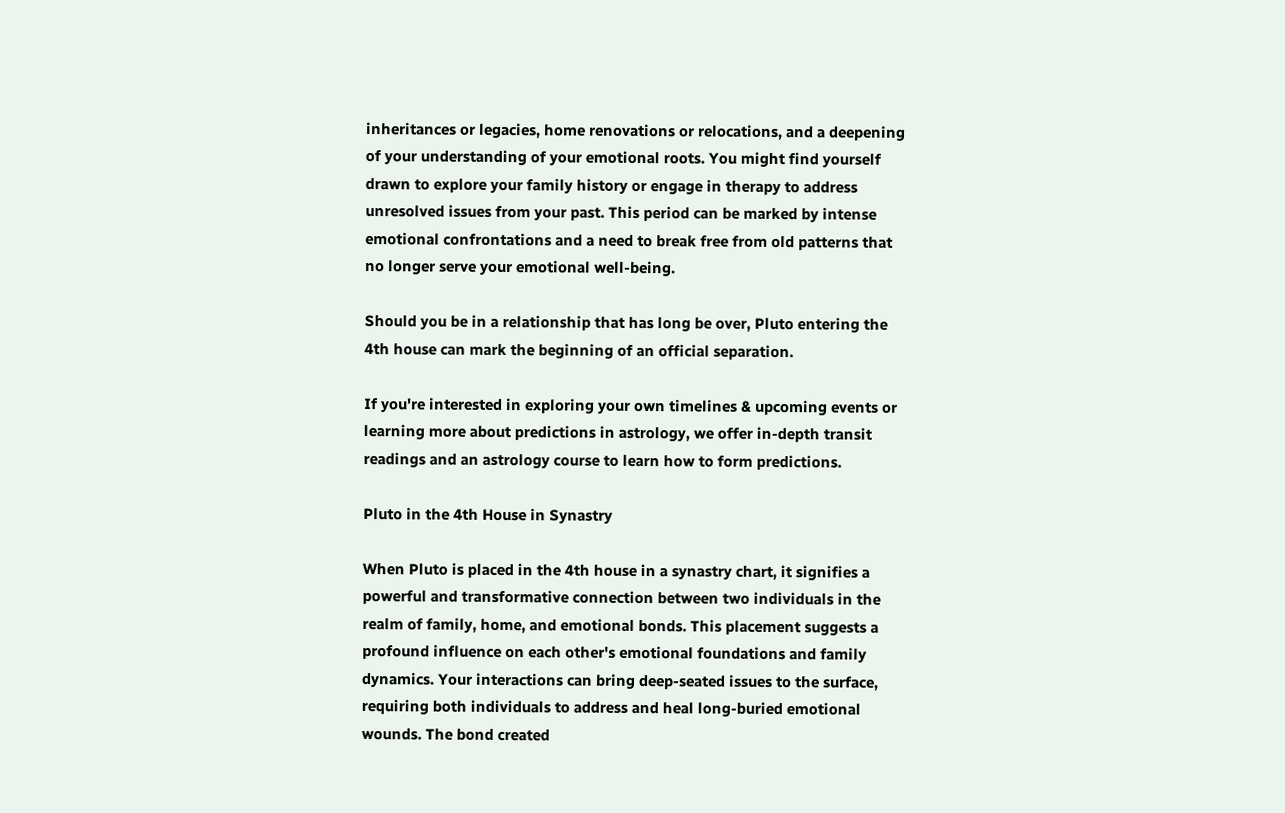inheritances or legacies, home renovations or relocations, and a deepening of your understanding of your emotional roots. You might find yourself drawn to explore your family history or engage in therapy to address unresolved issues from your past. This period can be marked by intense emotional confrontations and a need to break free from old patterns that no longer serve your emotional well-being.

Should you be in a relationship that has long be over, Pluto entering the 4th house can mark the beginning of an official separation.

If you're interested in exploring your own timelines & upcoming events or learning more about predictions in astrology, we offer in-depth transit readings and an astrology course to learn how to form predictions.

Pluto in the 4th House in Synastry

When Pluto is placed in the 4th house in a synastry chart, it signifies a powerful and transformative connection between two individuals in the realm of family, home, and emotional bonds. This placement suggests a profound influence on each other's emotional foundations and family dynamics. Your interactions can bring deep-seated issues to the surface, requiring both individuals to address and heal long-buried emotional wounds. The bond created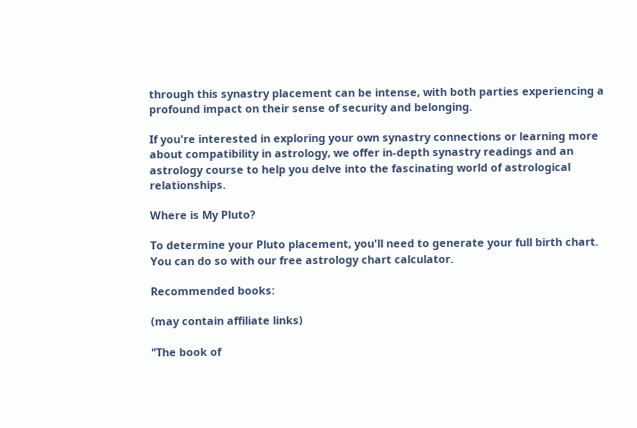through this synastry placement can be intense, with both parties experiencing a profound impact on their sense of security and belonging.

If you're interested in exploring your own synastry connections or learning more about compatibility in astrology, we offer in-depth synastry readings and an astrology course to help you delve into the fascinating world of astrological relationships.

Where is My Pluto?

To determine your Pluto placement, you'll need to generate your full birth chart. You can do so with our free astrology chart calculator.

Recommended books:

(may contain affiliate links)

"The book of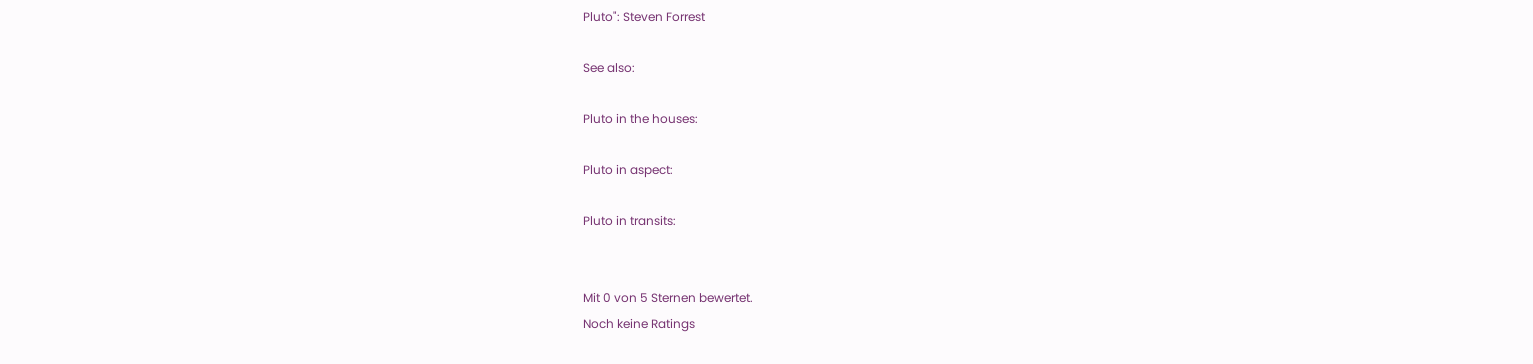Pluto": Steven Forrest

See also:

Pluto in the houses:

Pluto in aspect:

Pluto in transits:


Mit 0 von 5 Sternen bewertet.
Noch keine Ratings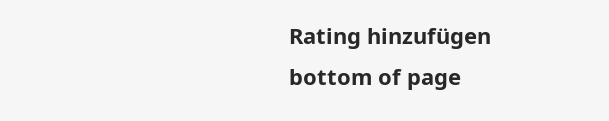Rating hinzufügen
bottom of page